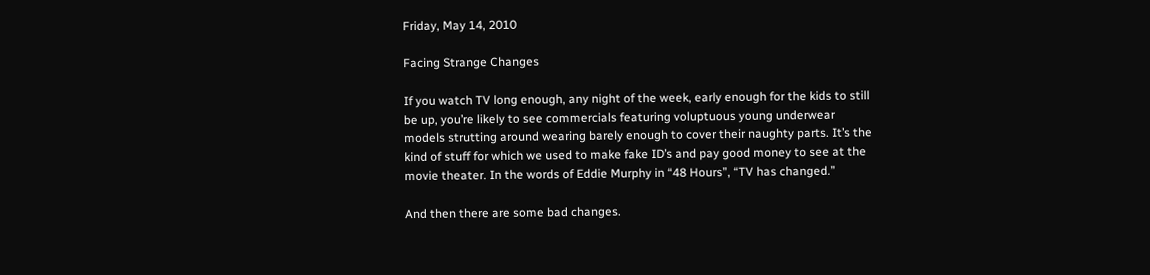Friday, May 14, 2010

Facing Strange Changes

If you watch TV long enough, any night of the week, early enough for the kids to still be up, you’re likely to see commercials featuring voluptuous young underwear models strutting around wearing barely enough to cover their naughty parts. It’s the kind of stuff for which we used to make fake ID’s and pay good money to see at the movie theater. In the words of Eddie Murphy in “48 Hours”, “TV has changed.”

And then there are some bad changes.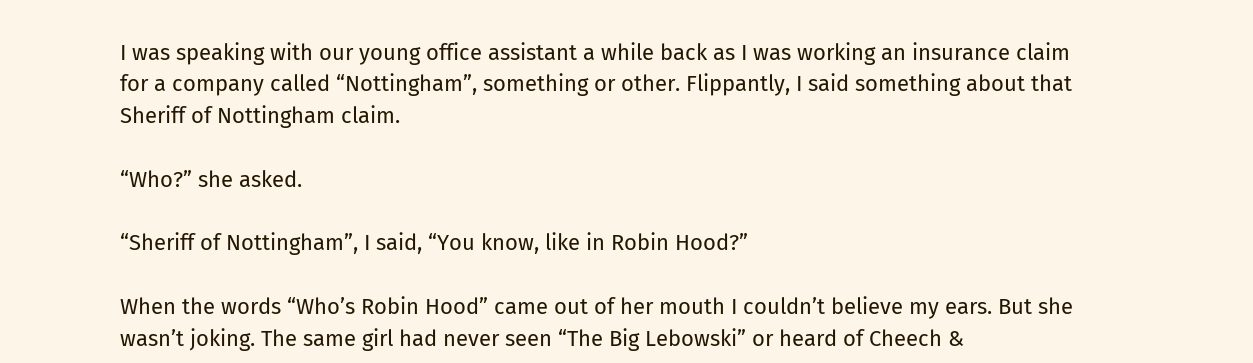I was speaking with our young office assistant a while back as I was working an insurance claim for a company called “Nottingham”, something or other. Flippantly, I said something about that Sheriff of Nottingham claim.

“Who?” she asked.

“Sheriff of Nottingham”, I said, “You know, like in Robin Hood?”

When the words “Who’s Robin Hood” came out of her mouth I couldn’t believe my ears. But she wasn’t joking. The same girl had never seen “The Big Lebowski” or heard of Cheech &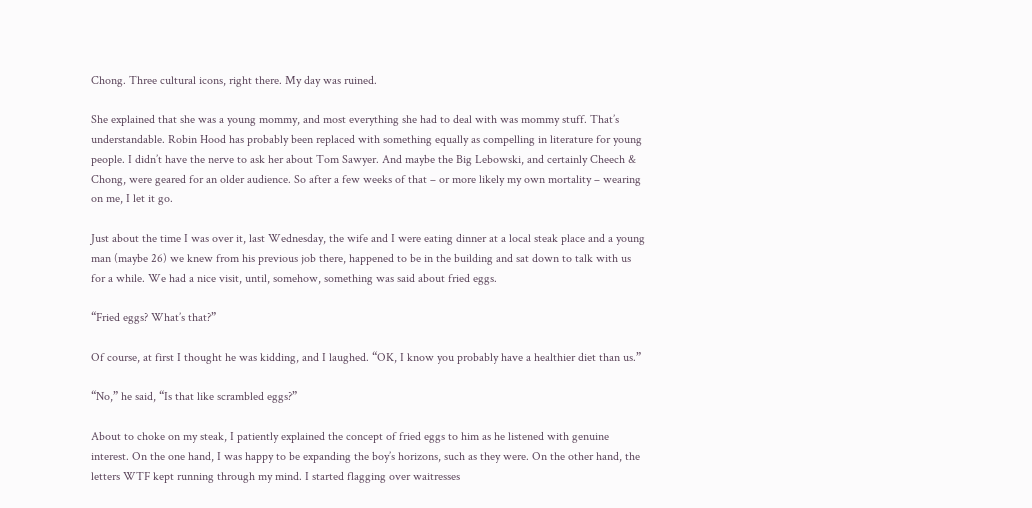Chong. Three cultural icons, right there. My day was ruined.

She explained that she was a young mommy, and most everything she had to deal with was mommy stuff. That’s understandable. Robin Hood has probably been replaced with something equally as compelling in literature for young people. I didn’t have the nerve to ask her about Tom Sawyer. And maybe the Big Lebowski, and certainly Cheech & Chong, were geared for an older audience. So after a few weeks of that – or more likely my own mortality – wearing on me, I let it go.

Just about the time I was over it, last Wednesday, the wife and I were eating dinner at a local steak place and a young man (maybe 26) we knew from his previous job there, happened to be in the building and sat down to talk with us for a while. We had a nice visit, until, somehow, something was said about fried eggs.

“Fried eggs? What’s that?”

Of course, at first I thought he was kidding, and I laughed. “OK, I know you probably have a healthier diet than us.”

“No,” he said, “Is that like scrambled eggs?”

About to choke on my steak, I patiently explained the concept of fried eggs to him as he listened with genuine interest. On the one hand, I was happy to be expanding the boy’s horizons, such as they were. On the other hand, the letters WTF kept running through my mind. I started flagging over waitresses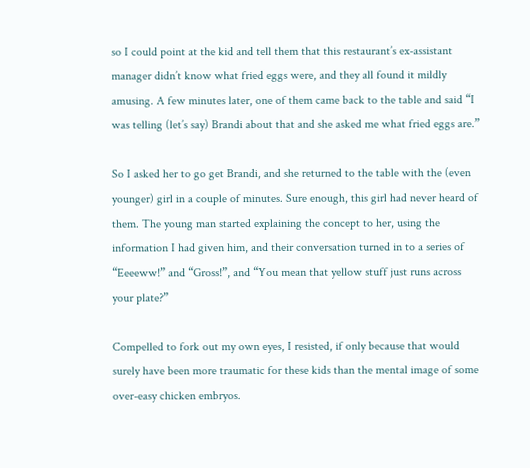so I could point at the kid and tell them that this restaurant’s ex-assistant manager didn’t know what fried eggs were, and they all found it mildly amusing. A few minutes later, one of them came back to the table and said “I was telling (let’s say) Brandi about that and she asked me what fried eggs are.”

So I asked her to go get Brandi, and she returned to the table with the (even younger) girl in a couple of minutes. Sure enough, this girl had never heard of them. The young man started explaining the concept to her, using the information I had given him, and their conversation turned in to a series of “Eeeeww!” and “Gross!”, and “You mean that yellow stuff just runs across your plate?”

Compelled to fork out my own eyes, I resisted, if only because that would surely have been more traumatic for these kids than the mental image of some over-easy chicken embryos.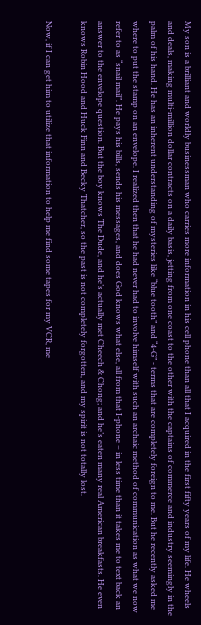My son is a brilliant and worldly businessman who carries more information in his cell phone than all that I acquired in the first fifty years of my life. He wheels and deals, making multi-million dollar contracts on a daily basis, jetting from one coast to the other with the captains of commerce and industry seemingly in the palm of his hand. He has an inherent understanding of mysteries like “blue tooth” and “4-G” - terms that are completely foreign to me. But he recently asked me where to put the stamp on an envelope. I realized then that he had never had to involve himself with such an archaic method of communication as what we now refer to as “snail mail”. He pays his bills, sends his messages, and does God knows what else, all from that I-phone – in less time than it takes me to text back an answer to the envelope question. But the boy knows The Dude, and he’s actually met Cheech & Chong; and he’s eaten many real American breakfasts. He even knows Robin Hood and Huck Finn and Becky Thatcher, so the past is not completely forgotten, and my spirit is not totally lost.

Now, if I can get him to utilize that information to help me find some tapes for my VCR, me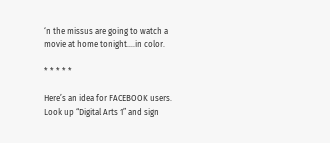‘n the missus are going to watch a movie at home tonight….in color.

* * * * *

Here’s an idea for FACEBOOK users. Look up “Digital Arts 1” and sign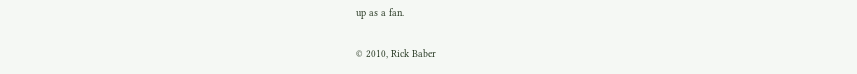up as a fan.

© 2010, Rick Baber